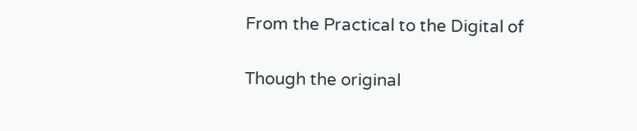From the Practical to the Digital of

Though the original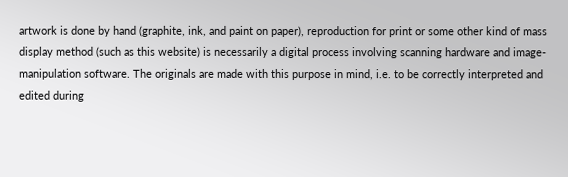artwork is done by hand (graphite, ink, and paint on paper), reproduction for print or some other kind of mass display method (such as this website) is necessarily a digital process involving scanning hardware and image-manipulation software. The originals are made with this purpose in mind, i.e. to be correctly interpreted and edited during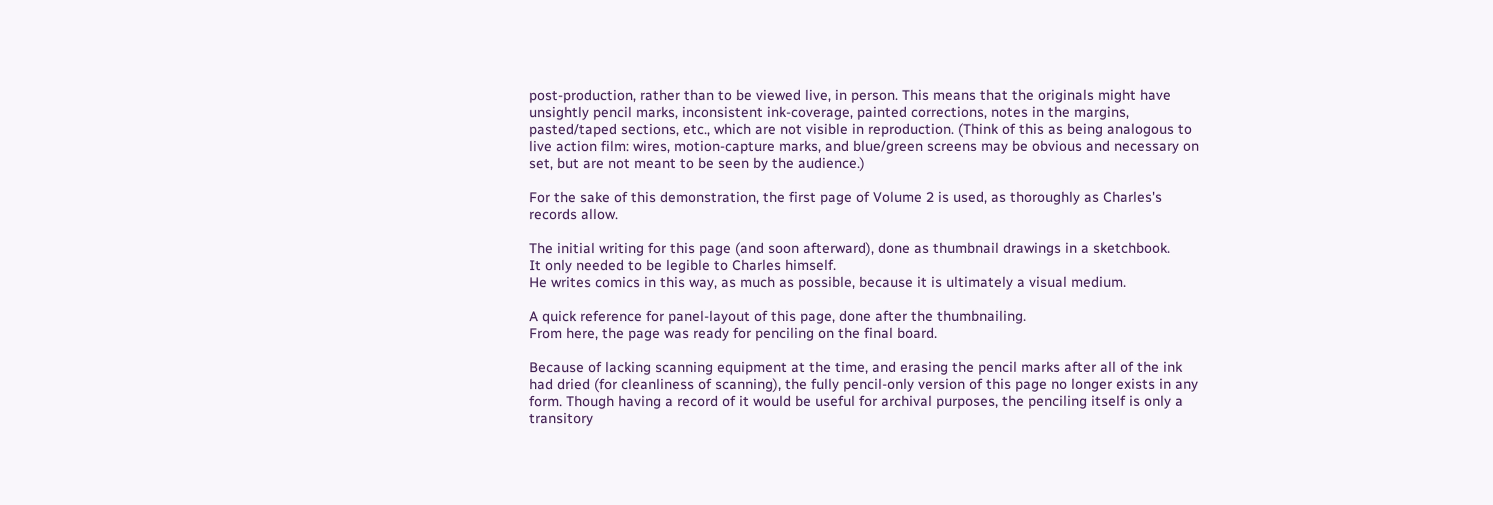post-production, rather than to be viewed live, in person. This means that the originals might have unsightly pencil marks, inconsistent ink-coverage, painted corrections, notes in the margins, pasted/taped sections, etc., which are not visible in reproduction. (Think of this as being analogous to live action film: wires, motion-capture marks, and blue/green screens may be obvious and necessary on set, but are not meant to be seen by the audience.)

For the sake of this demonstration, the first page of Volume 2 is used, as thoroughly as Charles's records allow.

The initial writing for this page (and soon afterward), done as thumbnail drawings in a sketchbook.
It only needed to be legible to Charles himself.
He writes comics in this way, as much as possible, because it is ultimately a visual medium.

A quick reference for panel-layout of this page, done after the thumbnailing.
From here, the page was ready for penciling on the final board.

Because of lacking scanning equipment at the time, and erasing the pencil marks after all of the ink had dried (for cleanliness of scanning), the fully pencil-only version of this page no longer exists in any form. Though having a record of it would be useful for archival purposes, the penciling itself is only a transitory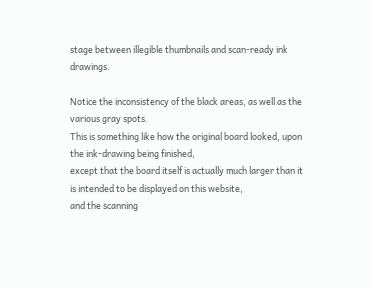stage between illegible thumbnails and scan-ready ink drawings.

Notice the inconsistency of the black areas, as well as the various gray spots.
This is something like how the original board looked, upon the ink-drawing being finished,
except that the board itself is actually much larger than it is intended to be displayed on this website,
and the scanning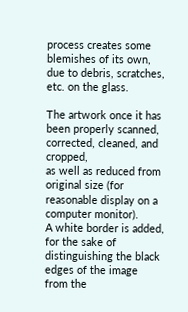process creates some blemishes of its own, due to debris, scratches, etc. on the glass.

The artwork once it has been properly scanned, corrected, cleaned, and cropped,
as well as reduced from original size (for reasonable display on a computer monitor).
A white border is added, for the sake of distinguishing the black edges of the image
from the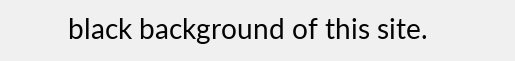black background of this site.